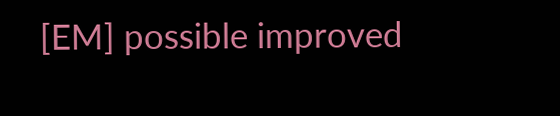[EM] possible improved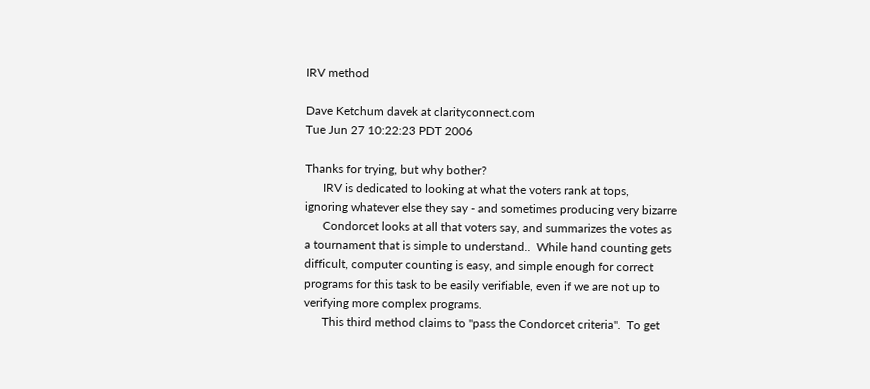IRV method

Dave Ketchum davek at clarityconnect.com
Tue Jun 27 10:22:23 PDT 2006

Thanks for trying, but why bother?
      IRV is dedicated to looking at what the voters rank at tops,
ignoring whatever else they say - and sometimes producing very bizarre
      Condorcet looks at all that voters say, and summarizes the votes as
a tournament that is simple to understand..  While hand counting gets
difficult, computer counting is easy, and simple enough for correct
programs for this task to be easily verifiable, even if we are not up to
verifying more complex programs.
      This third method claims to "pass the Condorcet criteria".  To get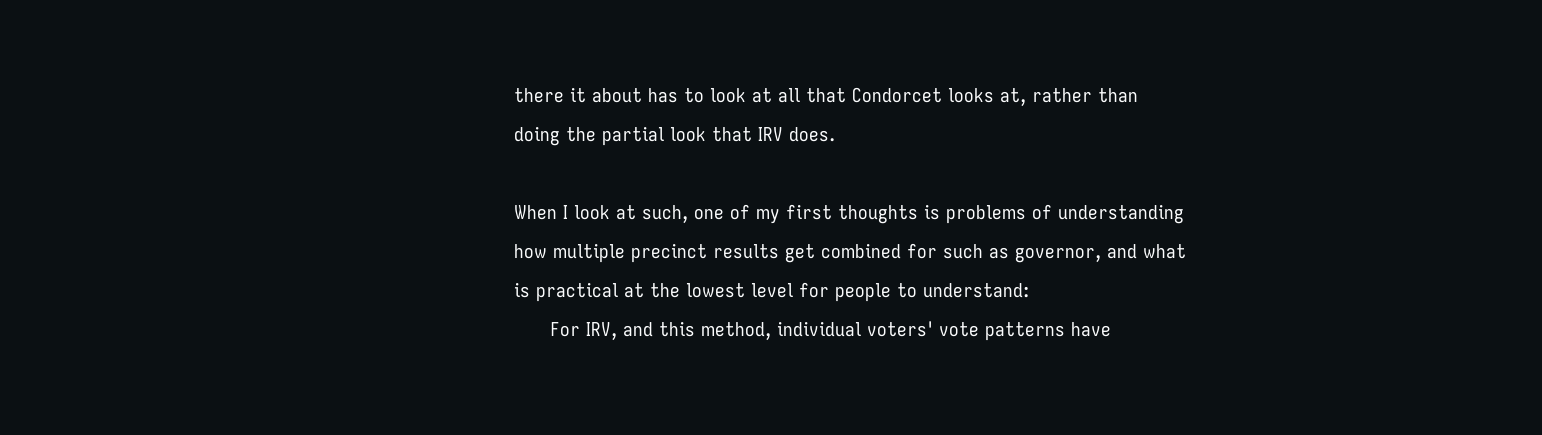there it about has to look at all that Condorcet looks at, rather than
doing the partial look that IRV does.

When I look at such, one of my first thoughts is problems of understanding
how multiple precinct results get combined for such as governor, and what
is practical at the lowest level for people to understand:
      For IRV, and this method, individual voters' vote patterns have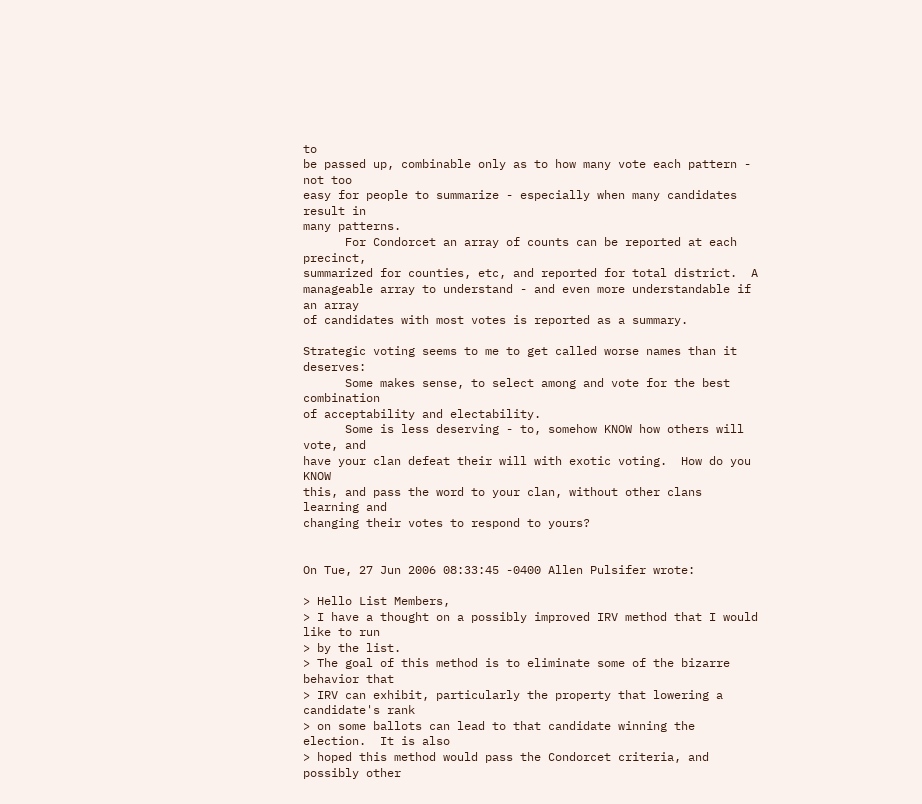to
be passed up, combinable only as to how many vote each pattern - not too
easy for people to summarize - especially when many candidates result in
many patterns.
      For Condorcet an array of counts can be reported at each precinct,
summarized for counties, etc, and reported for total district.  A
manageable array to understand - and even more understandable if an array
of candidates with most votes is reported as a summary.

Strategic voting seems to me to get called worse names than it deserves:
      Some makes sense, to select among and vote for the best combination
of acceptability and electability.
      Some is less deserving - to, somehow KNOW how others will vote, and
have your clan defeat their will with exotic voting.  How do you KNOW
this, and pass the word to your clan, without other clans learning and
changing their votes to respond to yours?


On Tue, 27 Jun 2006 08:33:45 -0400 Allen Pulsifer wrote:

> Hello List Members,
> I have a thought on a possibly improved IRV method that I would like to run
> by the list.
> The goal of this method is to eliminate some of the bizarre behavior that
> IRV can exhibit, particularly the property that lowering a candidate's rank
> on some ballots can lead to that candidate winning the election.  It is also
> hoped this method would pass the Condorcet criteria, and possibly other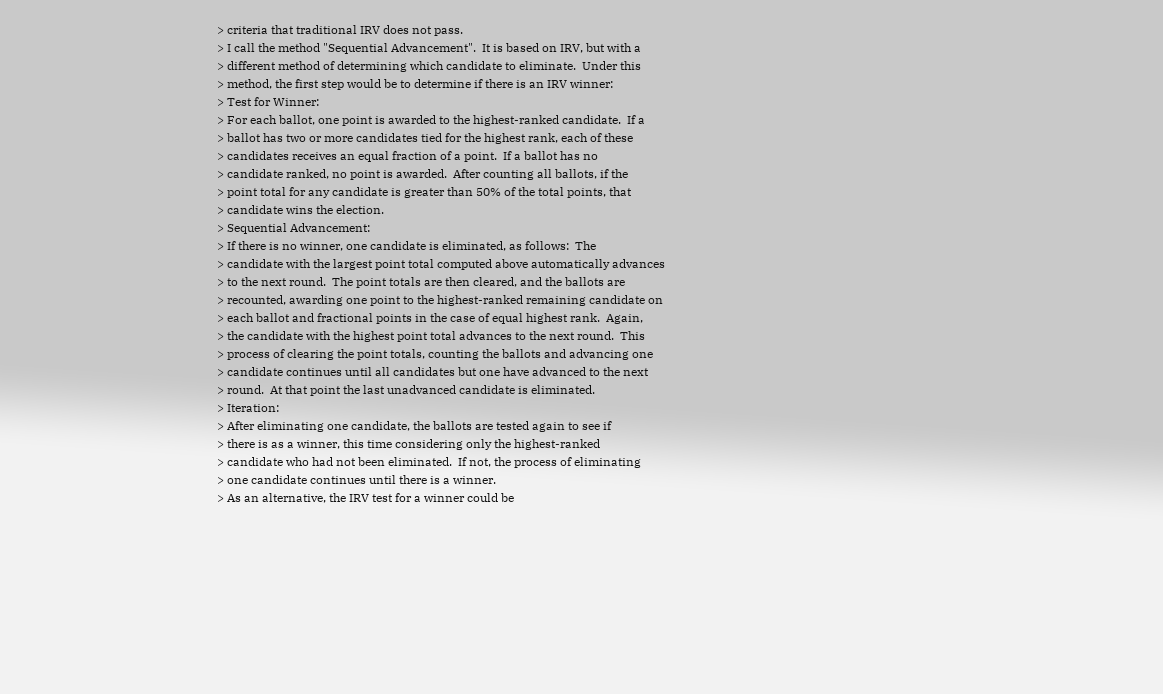> criteria that traditional IRV does not pass.
> I call the method "Sequential Advancement".  It is based on IRV, but with a
> different method of determining which candidate to eliminate.  Under this
> method, the first step would be to determine if there is an IRV winner:
> Test for Winner:
> For each ballot, one point is awarded to the highest-ranked candidate.  If a
> ballot has two or more candidates tied for the highest rank, each of these
> candidates receives an equal fraction of a point.  If a ballot has no
> candidate ranked, no point is awarded.  After counting all ballots, if the
> point total for any candidate is greater than 50% of the total points, that
> candidate wins the election.
> Sequential Advancement:
> If there is no winner, one candidate is eliminated, as follows:  The
> candidate with the largest point total computed above automatically advances
> to the next round.  The point totals are then cleared, and the ballots are
> recounted, awarding one point to the highest-ranked remaining candidate on
> each ballot and fractional points in the case of equal highest rank.  Again,
> the candidate with the highest point total advances to the next round.  This
> process of clearing the point totals, counting the ballots and advancing one
> candidate continues until all candidates but one have advanced to the next
> round.  At that point the last unadvanced candidate is eliminated.
> Iteration:
> After eliminating one candidate, the ballots are tested again to see if
> there is as a winner, this time considering only the highest-ranked
> candidate who had not been eliminated.  If not, the process of eliminating
> one candidate continues until there is a winner.
> As an alternative, the IRV test for a winner could be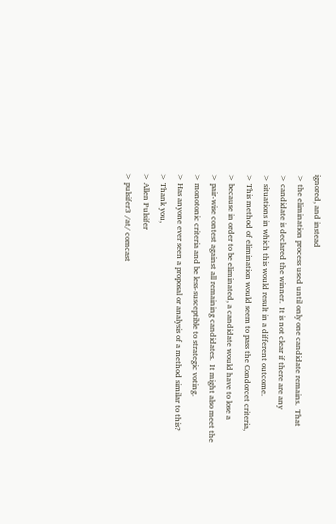ignored, and instead
> the elimination process used until only one candidate remains.  That
> candidate is declared the winner.  It is not clear if there are any
> situations in which this would result in a different outcome.
> This method of elimination would seem to pass the Condorcet criteria,
> because in order to be eliminated, a candidate would have to lose a
> pair-wise contest against all remaining candidates.  It might also meet the
> monotonic criteria and be less-susceptible to strategic voting.
> Has anyone ever seen a proposal or analysis of a method similar to this?
> Thank you,
> Allen Pulsifer
> pulsifer3 /at/ comcast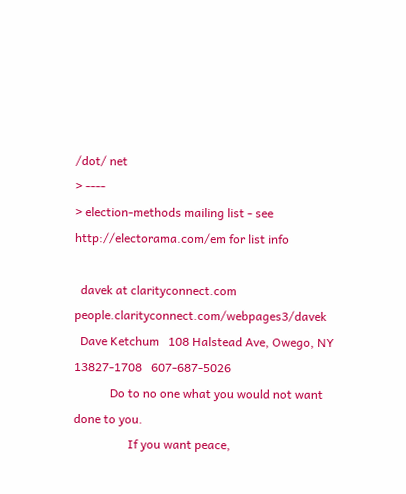/dot/ net
> ----
> election-methods mailing list - see http://electorama.com/em for list info

  davek at clarityconnect.com    people.clarityconnect.com/webpages3/davek
  Dave Ketchum   108 Halstead Ave, Owego, NY  13827-1708   607-687-5026
            Do to no one what you would not want done to you.
                  If you want peace,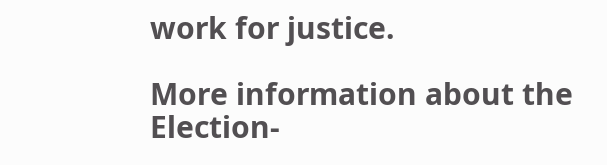work for justice.

More information about the Election-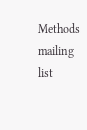Methods mailing list